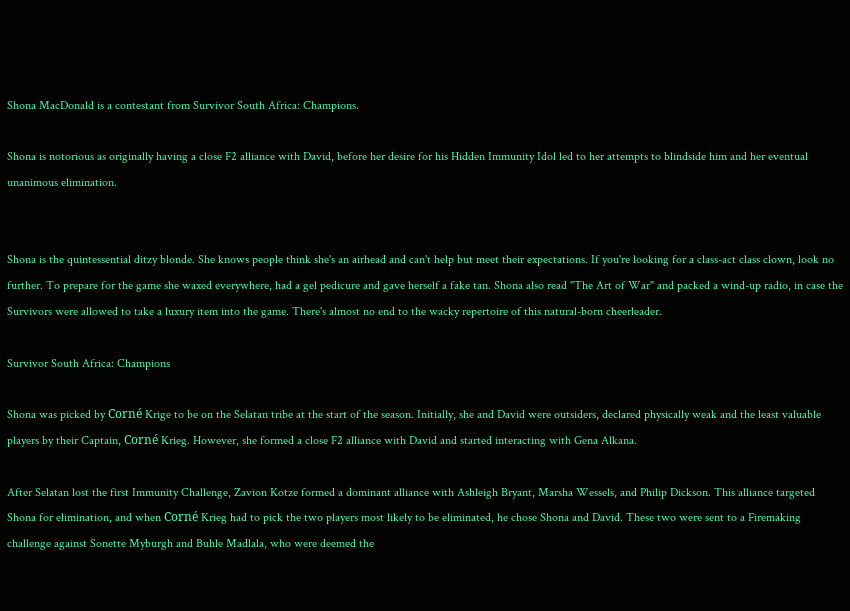Shona MacDonald is a contestant from Survivor South Africa: Champions.

Shona is notorious as originally having a close F2 alliance with David, before her desire for his Hidden Immunity Idol led to her attempts to blindside him and her eventual unanimous elimination.


Shona is the quintessential ditzy blonde. She knows people think she's an airhead and can't help but meet their expectations. If you're looking for a class-act class clown, look no further. To prepare for the game she waxed everywhere, had a gel pedicure and gave herself a fake tan. Shona also read "The Art of War" and packed a wind-up radio, in case the Survivors were allowed to take a luxury item into the game. There's almost no end to the wacky repertoire of this natural-born cheerleader.

Survivor South Africa: Champions

Shona was picked by Corné Krige to be on the Selatan tribe at the start of the season. Initially, she and David were outsiders, declared physically weak and the least valuable players by their Captain, Corné Krieg. However, she formed a close F2 alliance with David and started interacting with Gena Alkana.

After Selatan lost the first Immunity Challenge, Zavion Kotze formed a dominant alliance with Ashleigh Bryant, Marsha Wessels, and Philip Dickson. This alliance targeted Shona for elimination, and when Corné Krieg had to pick the two players most likely to be eliminated, he chose Shona and David. These two were sent to a Firemaking challenge against Sonette Myburgh and Buhle Madlala, who were deemed the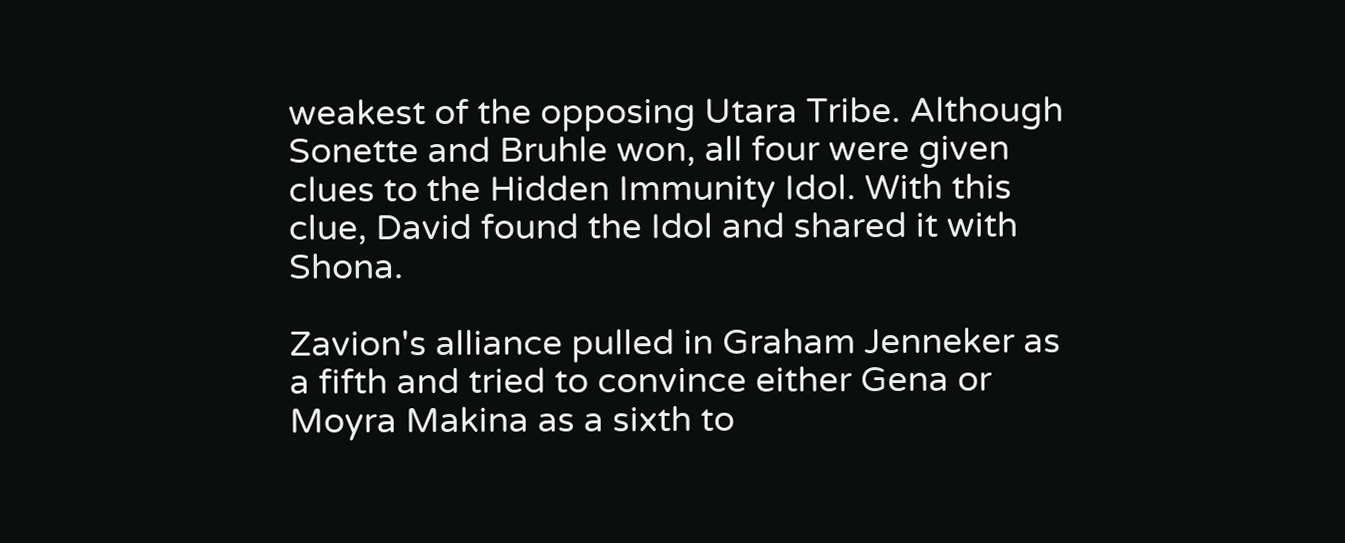weakest of the opposing Utara Tribe. Although Sonette and Bruhle won, all four were given clues to the Hidden Immunity Idol. With this clue, David found the Idol and shared it with Shona.

Zavion's alliance pulled in Graham Jenneker as a fifth and tried to convince either Gena or Moyra Makina as a sixth to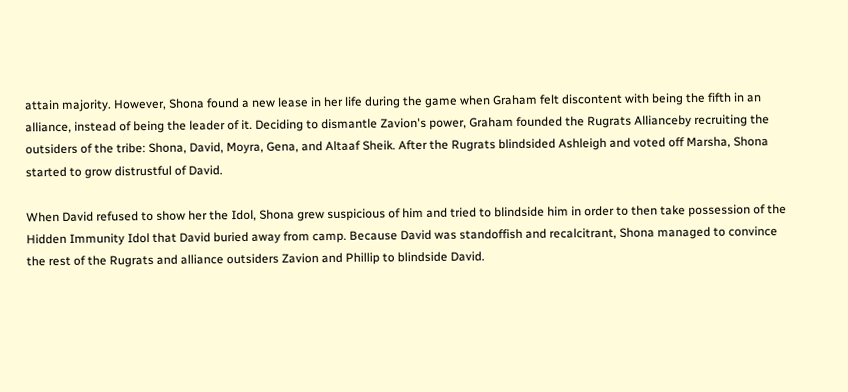attain majority. However, Shona found a new lease in her life during the game when Graham felt discontent with being the fifth in an alliance, instead of being the leader of it. Deciding to dismantle Zavion's power, Graham founded the Rugrats Allianceby recruiting the outsiders of the tribe: Shona, David, Moyra, Gena, and Altaaf Sheik. After the Rugrats blindsided Ashleigh and voted off Marsha, Shona started to grow distrustful of David.

When David refused to show her the Idol, Shona grew suspicious of him and tried to blindside him in order to then take possession of the Hidden Immunity Idol that David buried away from camp. Because David was standoffish and recalcitrant, Shona managed to convince the rest of the Rugrats and alliance outsiders Zavion and Phillip to blindside David.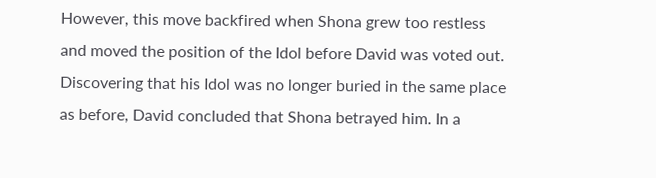However, this move backfired when Shona grew too restless and moved the position of the Idol before David was voted out. Discovering that his Idol was no longer buried in the same place as before, David concluded that Shona betrayed him. In a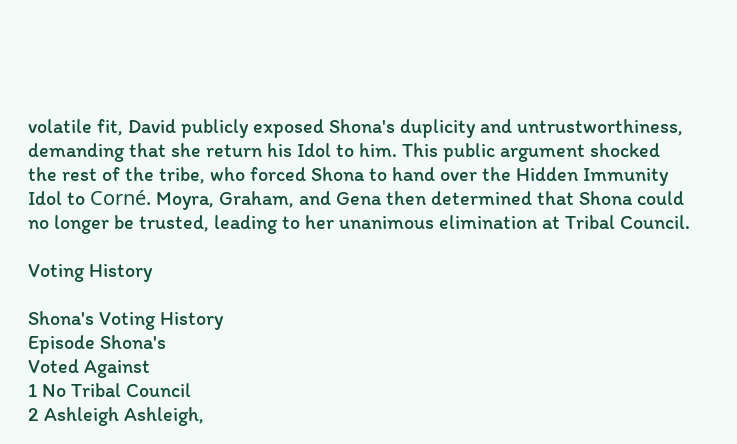volatile fit, David publicly exposed Shona's duplicity and untrustworthiness, demanding that she return his Idol to him. This public argument shocked the rest of the tribe, who forced Shona to hand over the Hidden Immunity Idol to Corné. Moyra, Graham, and Gena then determined that Shona could no longer be trusted, leading to her unanimous elimination at Tribal Council.

Voting History

Shona's Voting History
Episode Shona's
Voted Against
1 No Tribal Council
2 Ashleigh Ashleigh,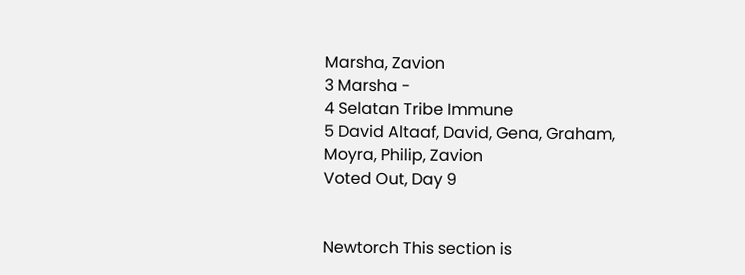Marsha, Zavion
3 Marsha -
4 Selatan Tribe Immune
5 David Altaaf, David, Gena, Graham,
Moyra, Philip, Zavion
Voted Out, Day 9


Newtorch This section is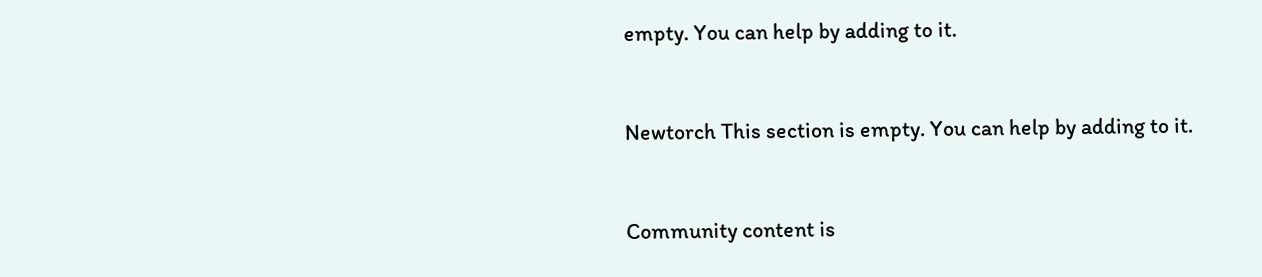empty. You can help by adding to it.


Newtorch This section is empty. You can help by adding to it.


Community content is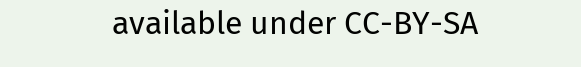available under CC-BY-SA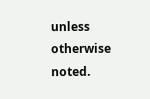unless otherwise noted.